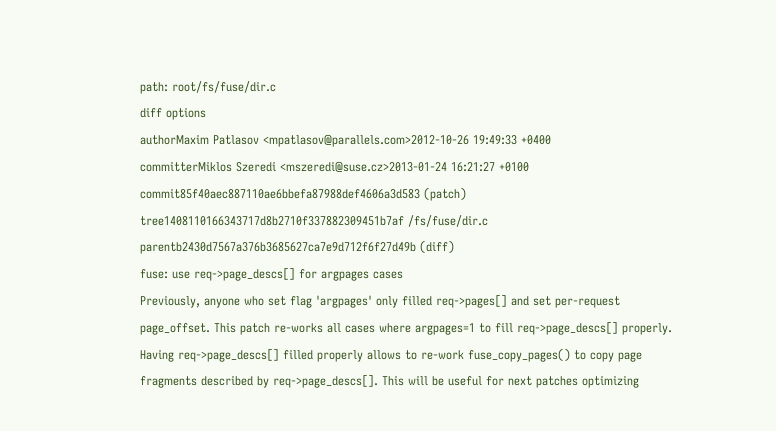path: root/fs/fuse/dir.c
diff options
authorMaxim Patlasov <mpatlasov@parallels.com>2012-10-26 19:49:33 +0400
committerMiklos Szeredi <mszeredi@suse.cz>2013-01-24 16:21:27 +0100
commit85f40aec887110ae6bbefa87988def4606a3d583 (patch)
tree1408110166343717d8b2710f337882309451b7af /fs/fuse/dir.c
parentb2430d7567a376b3685627ca7e9d712f6f27d49b (diff)
fuse: use req->page_descs[] for argpages cases
Previously, anyone who set flag 'argpages' only filled req->pages[] and set per-request page_offset. This patch re-works all cases where argpages=1 to fill req->page_descs[] properly. Having req->page_descs[] filled properly allows to re-work fuse_copy_pages() to copy page fragments described by req->page_descs[]. This will be useful for next patches optimizing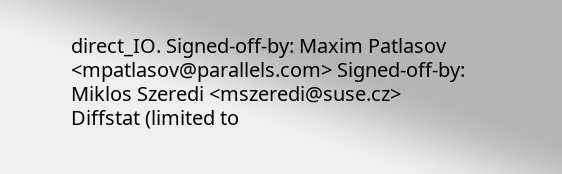direct_IO. Signed-off-by: Maxim Patlasov <mpatlasov@parallels.com> Signed-off-by: Miklos Szeredi <mszeredi@suse.cz>
Diffstat (limited to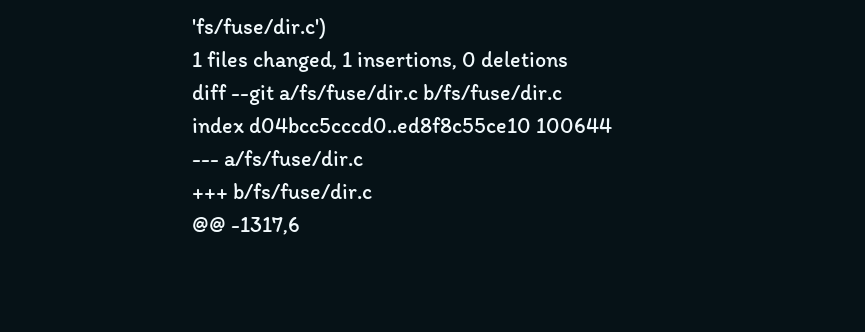'fs/fuse/dir.c')
1 files changed, 1 insertions, 0 deletions
diff --git a/fs/fuse/dir.c b/fs/fuse/dir.c
index d04bcc5cccd0..ed8f8c55ce10 100644
--- a/fs/fuse/dir.c
+++ b/fs/fuse/dir.c
@@ -1317,6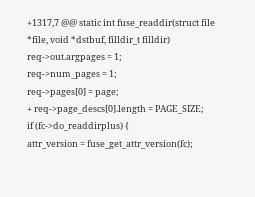+1317,7 @@ static int fuse_readdir(struct file *file, void *dstbuf, filldir_t filldir)
req->out.argpages = 1;
req->num_pages = 1;
req->pages[0] = page;
+ req->page_descs[0].length = PAGE_SIZE;
if (fc->do_readdirplus) {
attr_version = fuse_get_attr_version(fc);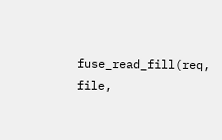fuse_read_fill(req, file,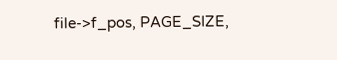file->f_pos, PAGE_SIZE,